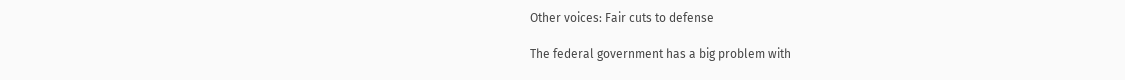Other voices: Fair cuts to defense

The federal government has a big problem with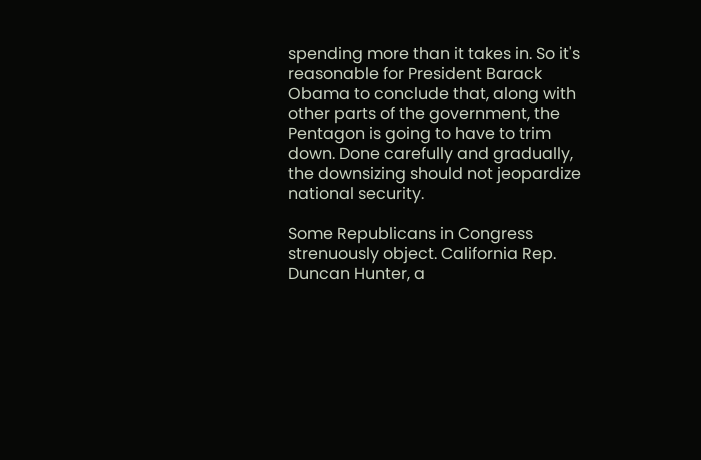spending more than it takes in. So it's reasonable for President Barack Obama to conclude that, along with other parts of the government, the Pentagon is going to have to trim down. Done carefully and gradually, the downsizing should not jeopardize national security.

Some Republicans in Congress strenuously object. California Rep. Duncan Hunter, a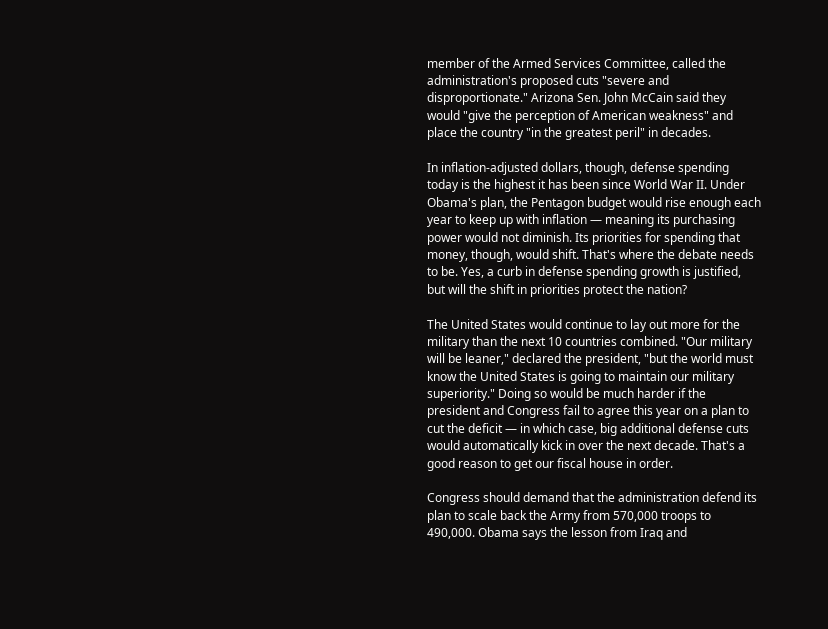member of the Armed Services Committee, called the administration's proposed cuts "severe and disproportionate." Arizona Sen. John McCain said they would "give the perception of American weakness" and place the country "in the greatest peril" in decades.

In inflation-adjusted dollars, though, defense spending today is the highest it has been since World War II. Under Obama's plan, the Pentagon budget would rise enough each year to keep up with inflation — meaning its purchasing power would not diminish. Its priorities for spending that money, though, would shift. That's where the debate needs to be. Yes, a curb in defense spending growth is justified, but will the shift in priorities protect the nation?

The United States would continue to lay out more for the military than the next 10 countries combined. "Our military will be leaner," declared the president, "but the world must know the United States is going to maintain our military superiority." Doing so would be much harder if the president and Congress fail to agree this year on a plan to cut the deficit — in which case, big additional defense cuts would automatically kick in over the next decade. That's a good reason to get our fiscal house in order.

Congress should demand that the administration defend its plan to scale back the Army from 570,000 troops to 490,000. Obama says the lesson from Iraq and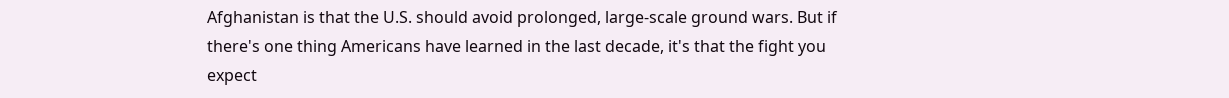Afghanistan is that the U.S. should avoid prolonged, large-scale ground wars. But if there's one thing Americans have learned in the last decade, it's that the fight you expect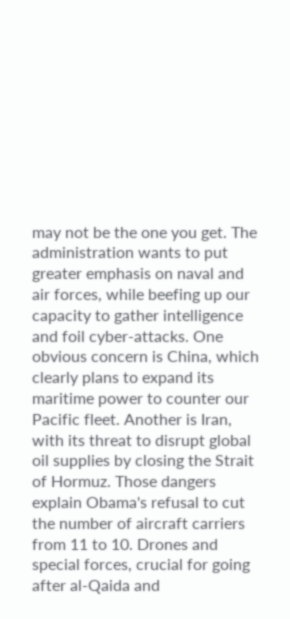may not be the one you get. The administration wants to put greater emphasis on naval and air forces, while beefing up our capacity to gather intelligence and foil cyber-attacks. One obvious concern is China, which clearly plans to expand its maritime power to counter our Pacific fleet. Another is Iran, with its threat to disrupt global oil supplies by closing the Strait of Hormuz. Those dangers explain Obama's refusal to cut the number of aircraft carriers from 11 to 10. Drones and special forces, crucial for going after al-Qaida and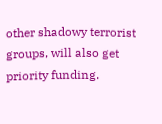other shadowy terrorist groups, will also get priority funding.